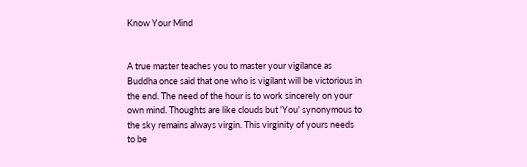Know Your Mind


A true master teaches you to master your vigilance as Buddha once said that one who is vigilant will be victorious in the end. The need of the hour is to work sincerely on your own mind. Thoughts are like clouds but 'You' synonymous to the sky remains always virgin. This virginity of yours needs to be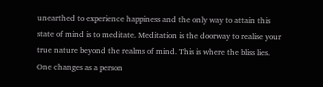unearthed to experience happiness and the only way to attain this state of mind is to meditate. Meditation is the doorway to realise your true nature beyond the realms of mind. This is where the bliss lies. One changes as a person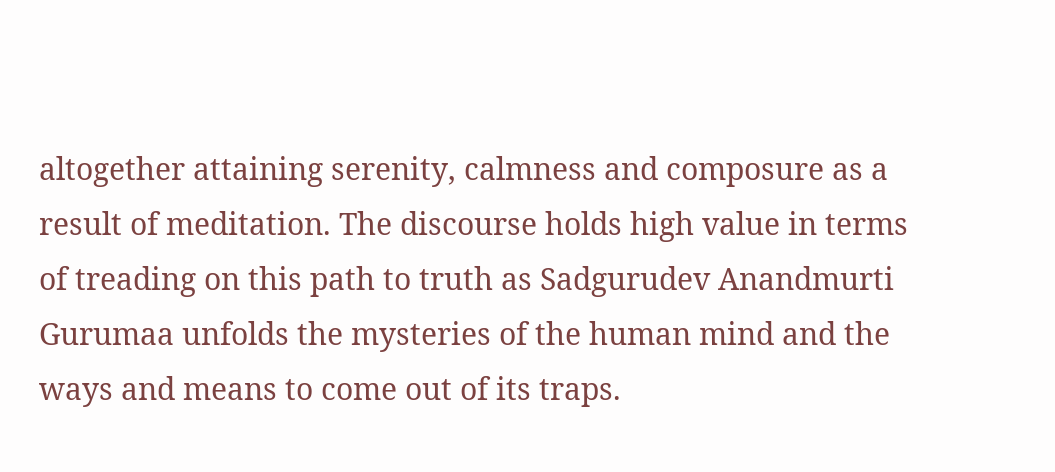altogether attaining serenity, calmness and composure as a result of meditation. The discourse holds high value in terms of treading on this path to truth as Sadgurudev Anandmurti Gurumaa unfolds the mysteries of the human mind and the ways and means to come out of its traps.